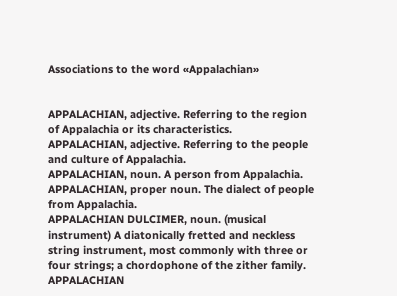Associations to the word «Appalachian»


APPALACHIAN, adjective. Referring to the region of Appalachia or its characteristics.
APPALACHIAN, adjective. Referring to the people and culture of Appalachia.
APPALACHIAN, noun. A person from Appalachia.
APPALACHIAN, proper noun. The dialect of people from Appalachia.
APPALACHIAN DULCIMER, noun. (musical instrument) A diatonically fretted and neckless string instrument, most commonly with three or four strings; a chordophone of the zither family.
APPALACHIAN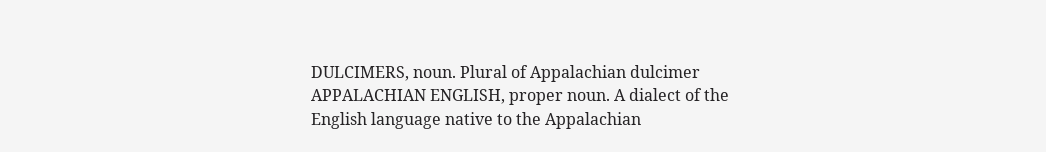DULCIMERS, noun. Plural of Appalachian dulcimer
APPALACHIAN ENGLISH, proper noun. A dialect of the English language native to the Appalachian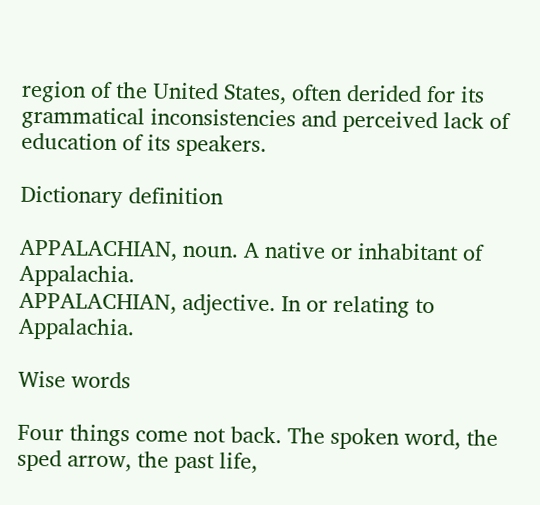region of the United States, often derided for its grammatical inconsistencies and perceived lack of education of its speakers.

Dictionary definition

APPALACHIAN, noun. A native or inhabitant of Appalachia.
APPALACHIAN, adjective. In or relating to Appalachia.

Wise words

Four things come not back. The spoken word, the sped arrow, the past life,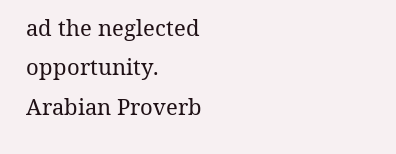ad the neglected opportunity.
Arabian Proverb